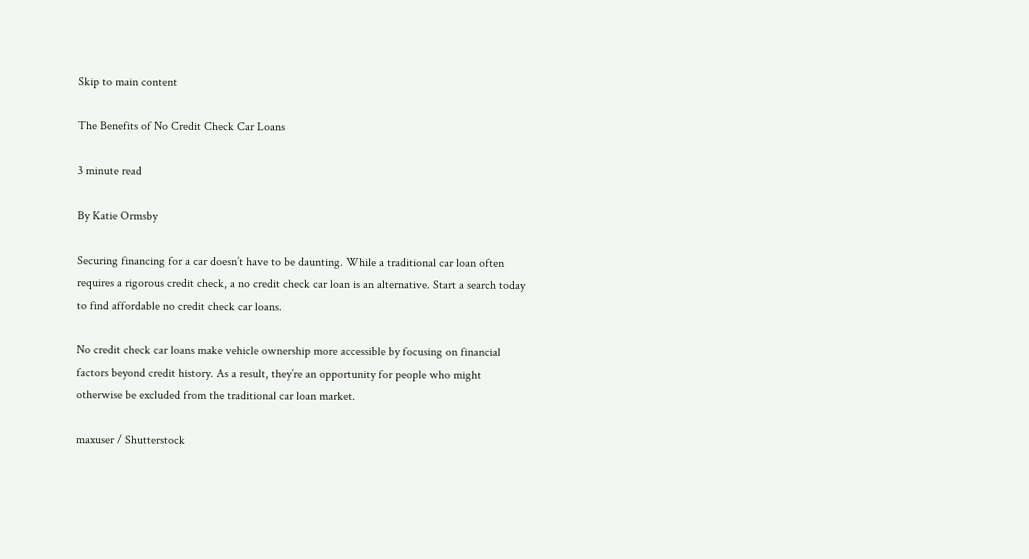Skip to main content

The Benefits of No Credit Check Car Loans

3 minute read

By Katie Ormsby

Securing financing for a car doesn’t have to be daunting. While a traditional car loan often requires a rigorous credit check, a no credit check car loan is an alternative. Start a search today to find affordable no credit check car loans.

No credit check car loans make vehicle ownership more accessible by focusing on financial factors beyond credit history. As a result, they’re an opportunity for people who might otherwise be excluded from the traditional car loan market.

maxuser / Shutterstock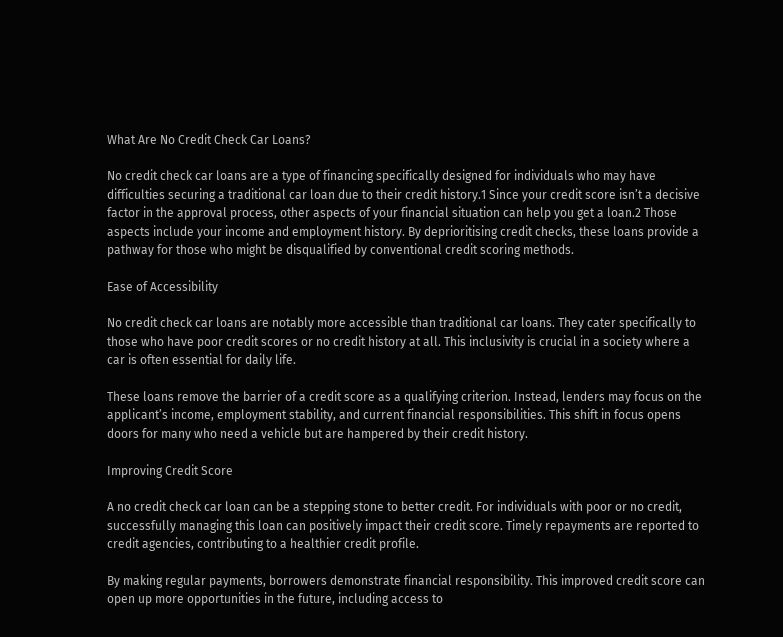What Are No Credit Check Car Loans?

No credit check car loans are a type of financing specifically designed for individuals who may have difficulties securing a traditional car loan due to their credit history.1 Since your credit score isn’t a decisive factor in the approval process, other aspects of your financial situation can help you get a loan.2 Those aspects include your income and employment history. By deprioritising credit checks, these loans provide a pathway for those who might be disqualified by conventional credit scoring methods.

Ease of Accessibility

No credit check car loans are notably more accessible than traditional car loans. They cater specifically to those who have poor credit scores or no credit history at all. This inclusivity is crucial in a society where a car is often essential for daily life.

These loans remove the barrier of a credit score as a qualifying criterion. Instead, lenders may focus on the applicant’s income, employment stability, and current financial responsibilities. This shift in focus opens doors for many who need a vehicle but are hampered by their credit history.

Improving Credit Score

A no credit check car loan can be a stepping stone to better credit. For individuals with poor or no credit, successfully managing this loan can positively impact their credit score. Timely repayments are reported to credit agencies, contributing to a healthier credit profile.

By making regular payments, borrowers demonstrate financial responsibility. This improved credit score can open up more opportunities in the future, including access to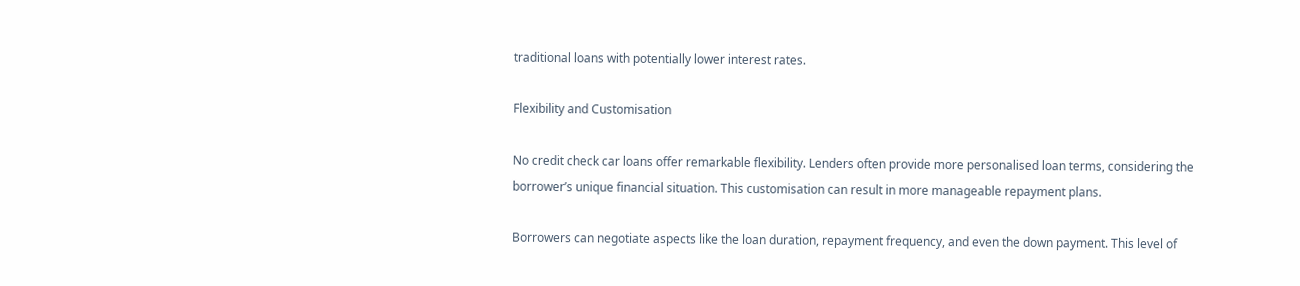traditional loans with potentially lower interest rates.

Flexibility and Customisation

No credit check car loans offer remarkable flexibility. Lenders often provide more personalised loan terms, considering the borrower’s unique financial situation. This customisation can result in more manageable repayment plans.

Borrowers can negotiate aspects like the loan duration, repayment frequency, and even the down payment. This level of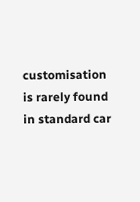customisation is rarely found in standard car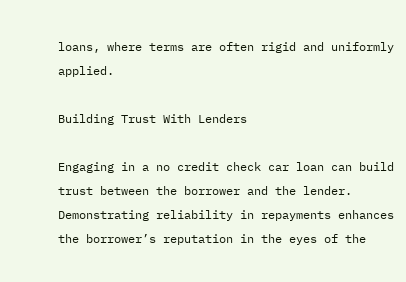loans, where terms are often rigid and uniformly applied.

Building Trust With Lenders

Engaging in a no credit check car loan can build trust between the borrower and the lender. Demonstrating reliability in repayments enhances the borrower’s reputation in the eyes of the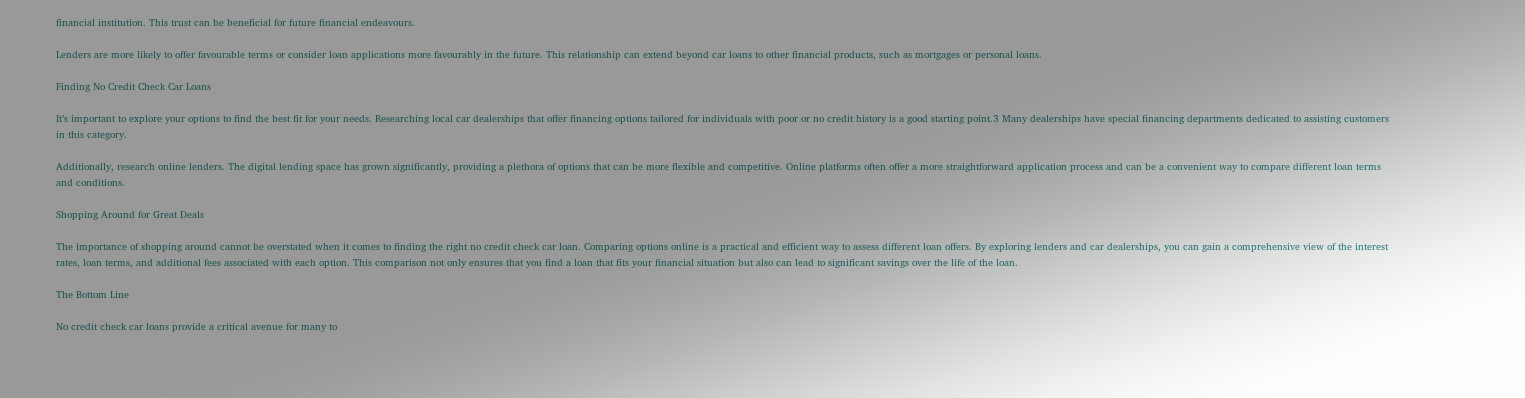financial institution. This trust can be beneficial for future financial endeavours.

Lenders are more likely to offer favourable terms or consider loan applications more favourably in the future. This relationship can extend beyond car loans to other financial products, such as mortgages or personal loans.

Finding No Credit Check Car Loans

It’s important to explore your options to find the best fit for your needs. Researching local car dealerships that offer financing options tailored for individuals with poor or no credit history is a good starting point.3 Many dealerships have special financing departments dedicated to assisting customers in this category.

Additionally, research online lenders. The digital lending space has grown significantly, providing a plethora of options that can be more flexible and competitive. Online platforms often offer a more straightforward application process and can be a convenient way to compare different loan terms and conditions.

Shopping Around for Great Deals

The importance of shopping around cannot be overstated when it comes to finding the right no credit check car loan. Comparing options online is a practical and efficient way to assess different loan offers. By exploring lenders and car dealerships, you can gain a comprehensive view of the interest rates, loan terms, and additional fees associated with each option. This comparison not only ensures that you find a loan that fits your financial situation but also can lead to significant savings over the life of the loan.

The Bottom Line

No credit check car loans provide a critical avenue for many to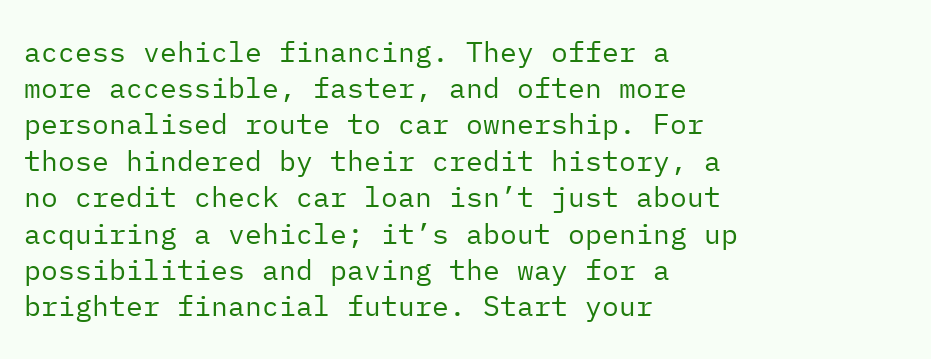access vehicle financing. They offer a more accessible, faster, and often more personalised route to car ownership. For those hindered by their credit history, a no credit check car loan isn’t just about acquiring a vehicle; it’s about opening up possibilities and paving the way for a brighter financial future. Start your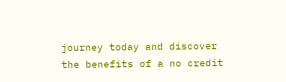journey today and discover the benefits of a no credit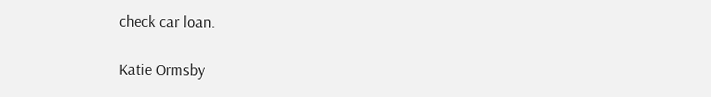check car loan.

Katie Ormsby